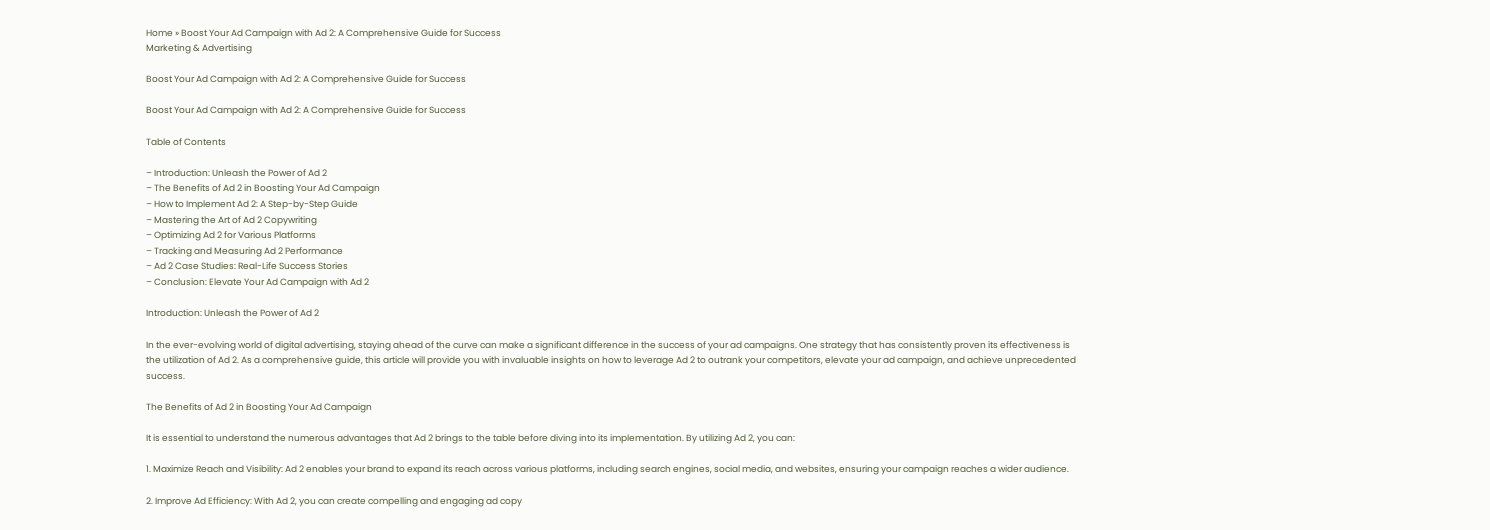Home » Boost Your Ad Campaign with Ad 2: A Comprehensive Guide for Success
Marketing & Advertising

Boost Your Ad Campaign with Ad 2: A Comprehensive Guide for Success

Boost Your Ad Campaign with Ad 2: A Comprehensive Guide for Success

Table of Contents

– Introduction: Unleash the Power of Ad 2
– The Benefits of Ad 2 in Boosting Your Ad Campaign
– How to Implement Ad 2: A Step-by-Step Guide
– Mastering the Art of Ad 2 Copywriting
– Optimizing Ad 2 for Various Platforms
– Tracking and Measuring Ad 2 Performance
– Ad 2 Case Studies: Real-Life Success Stories
– Conclusion: Elevate Your Ad Campaign with Ad 2

Introduction: Unleash the Power of Ad 2

In the ever-evolving world of digital advertising, staying ahead of the curve can make a significant difference in the success of your ad campaigns. One strategy that has consistently proven its effectiveness is the utilization of Ad 2. As a comprehensive guide, this article will provide you with invaluable insights on how to leverage Ad 2 to outrank your competitors, elevate your ad campaign, and achieve unprecedented success.

The Benefits of Ad 2 in Boosting Your Ad Campaign

It is essential to understand the numerous advantages that Ad 2 brings to the table before diving into its implementation. By utilizing Ad 2, you can:

1. Maximize Reach and Visibility: Ad 2 enables your brand to expand its reach across various platforms, including search engines, social media, and websites, ensuring your campaign reaches a wider audience.

2. Improve Ad Efficiency: With Ad 2, you can create compelling and engaging ad copy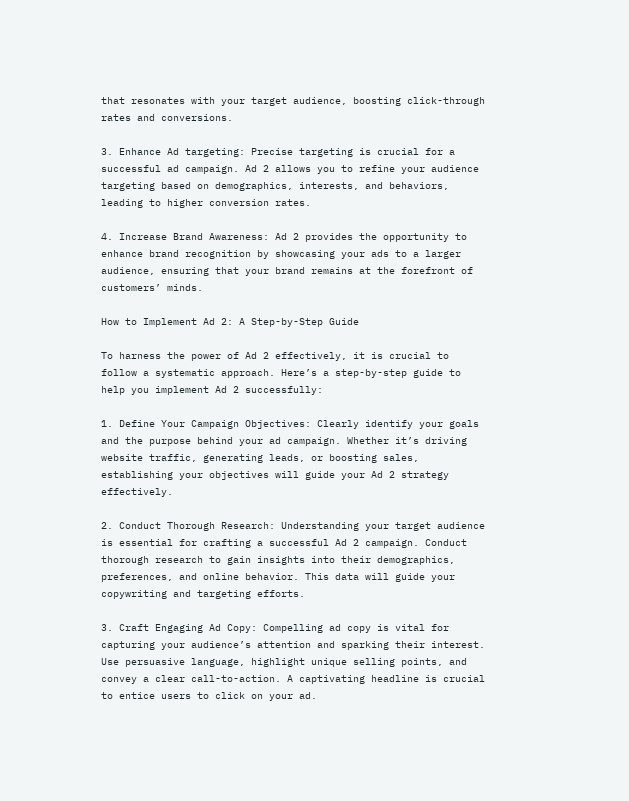that resonates with your target audience, boosting click-through rates and conversions.

3. Enhance Ad targeting: Precise targeting is crucial for a successful ad campaign. Ad 2 allows you to refine your audience targeting based on demographics, interests, and behaviors, leading to higher conversion rates.

4. Increase Brand Awareness: Ad 2 provides the opportunity to enhance brand recognition by showcasing your ads to a larger audience, ensuring that your brand remains at the forefront of customers’ minds.

How to Implement Ad 2: A Step-by-Step Guide

To harness the power of Ad 2 effectively, it is crucial to follow a systematic approach. Here’s a step-by-step guide to help you implement Ad 2 successfully:

1. Define Your Campaign Objectives: Clearly identify your goals and the purpose behind your ad campaign. Whether it’s driving website traffic, generating leads, or boosting sales, establishing your objectives will guide your Ad 2 strategy effectively.

2. Conduct Thorough Research: Understanding your target audience is essential for crafting a successful Ad 2 campaign. Conduct thorough research to gain insights into their demographics, preferences, and online behavior. This data will guide your copywriting and targeting efforts.

3. Craft Engaging Ad Copy: Compelling ad copy is vital for capturing your audience’s attention and sparking their interest. Use persuasive language, highlight unique selling points, and convey a clear call-to-action. A captivating headline is crucial to entice users to click on your ad.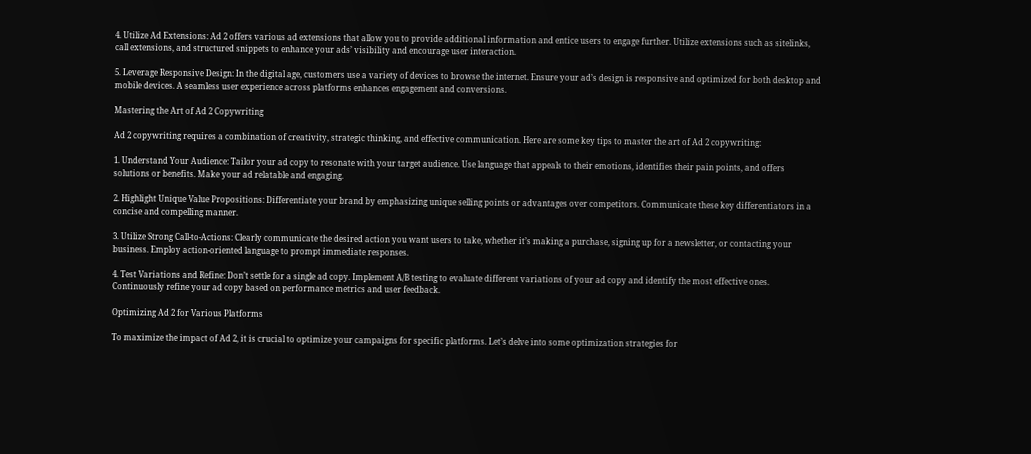4. Utilize Ad Extensions: Ad 2 offers various ad extensions that allow you to provide additional information and entice users to engage further. Utilize extensions such as sitelinks, call extensions, and structured snippets to enhance your ads’ visibility and encourage user interaction.

5. Leverage Responsive Design: In the digital age, customers use a variety of devices to browse the internet. Ensure your ad’s design is responsive and optimized for both desktop and mobile devices. A seamless user experience across platforms enhances engagement and conversions.

Mastering the Art of Ad 2 Copywriting

Ad 2 copywriting requires a combination of creativity, strategic thinking, and effective communication. Here are some key tips to master the art of Ad 2 copywriting:

1. Understand Your Audience: Tailor your ad copy to resonate with your target audience. Use language that appeals to their emotions, identifies their pain points, and offers solutions or benefits. Make your ad relatable and engaging.

2. Highlight Unique Value Propositions: Differentiate your brand by emphasizing unique selling points or advantages over competitors. Communicate these key differentiators in a concise and compelling manner.

3. Utilize Strong Call-to-Actions: Clearly communicate the desired action you want users to take, whether it’s making a purchase, signing up for a newsletter, or contacting your business. Employ action-oriented language to prompt immediate responses.

4. Test Variations and Refine: Don’t settle for a single ad copy. Implement A/B testing to evaluate different variations of your ad copy and identify the most effective ones. Continuously refine your ad copy based on performance metrics and user feedback.

Optimizing Ad 2 for Various Platforms

To maximize the impact of Ad 2, it is crucial to optimize your campaigns for specific platforms. Let’s delve into some optimization strategies for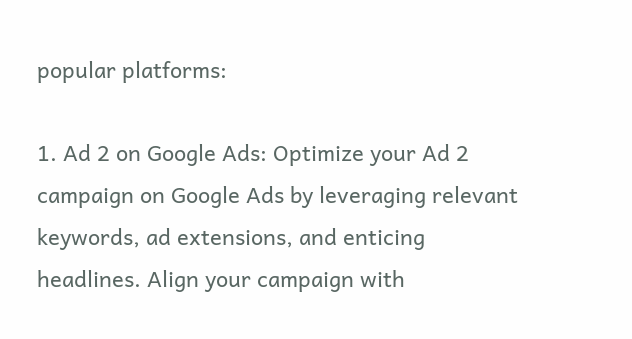popular platforms:

1. Ad 2 on Google Ads: Optimize your Ad 2 campaign on Google Ads by leveraging relevant keywords, ad extensions, and enticing headlines. Align your campaign with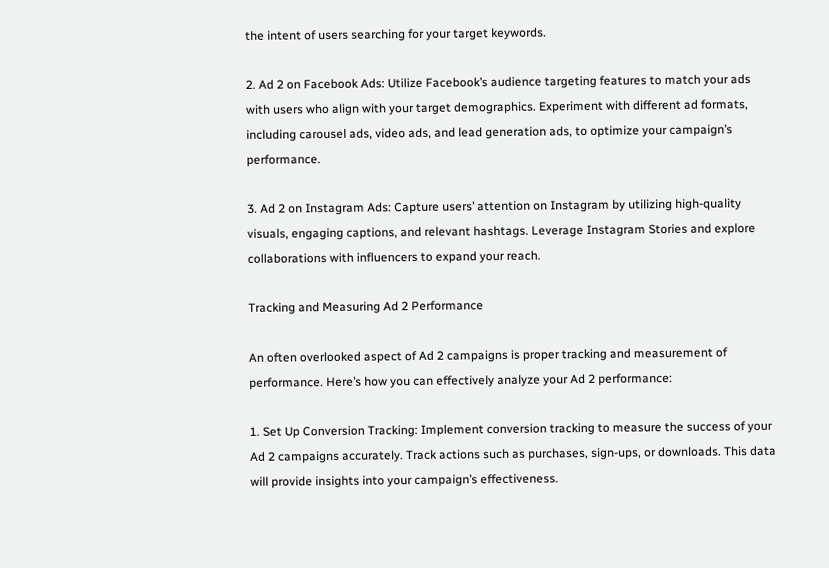the intent of users searching for your target keywords.

2. Ad 2 on Facebook Ads: Utilize Facebook’s audience targeting features to match your ads with users who align with your target demographics. Experiment with different ad formats, including carousel ads, video ads, and lead generation ads, to optimize your campaign’s performance.

3. Ad 2 on Instagram Ads: Capture users’ attention on Instagram by utilizing high-quality visuals, engaging captions, and relevant hashtags. Leverage Instagram Stories and explore collaborations with influencers to expand your reach.

Tracking and Measuring Ad 2 Performance

An often overlooked aspect of Ad 2 campaigns is proper tracking and measurement of performance. Here’s how you can effectively analyze your Ad 2 performance:

1. Set Up Conversion Tracking: Implement conversion tracking to measure the success of your Ad 2 campaigns accurately. Track actions such as purchases, sign-ups, or downloads. This data will provide insights into your campaign’s effectiveness.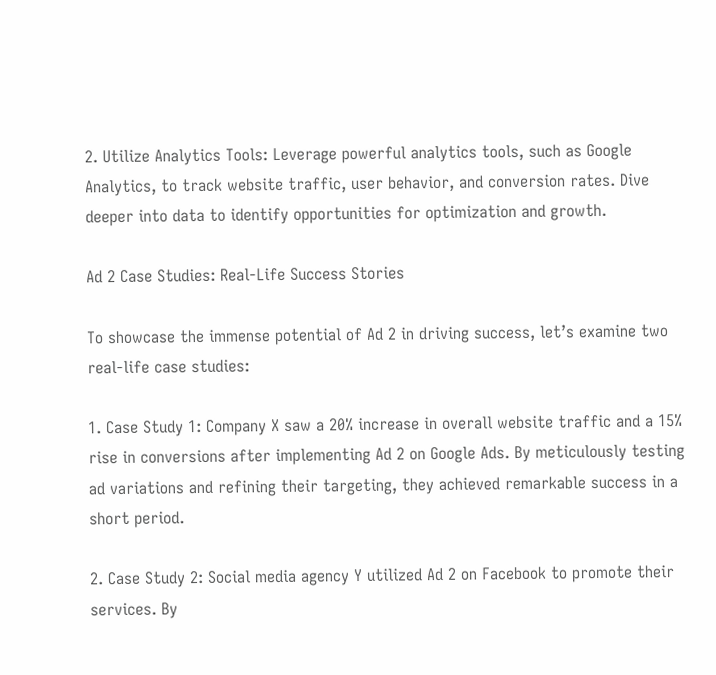2. Utilize Analytics Tools: Leverage powerful analytics tools, such as Google Analytics, to track website traffic, user behavior, and conversion rates. Dive deeper into data to identify opportunities for optimization and growth.

Ad 2 Case Studies: Real-Life Success Stories

To showcase the immense potential of Ad 2 in driving success, let’s examine two real-life case studies:

1. Case Study 1: Company X saw a 20% increase in overall website traffic and a 15% rise in conversions after implementing Ad 2 on Google Ads. By meticulously testing ad variations and refining their targeting, they achieved remarkable success in a short period.

2. Case Study 2: Social media agency Y utilized Ad 2 on Facebook to promote their services. By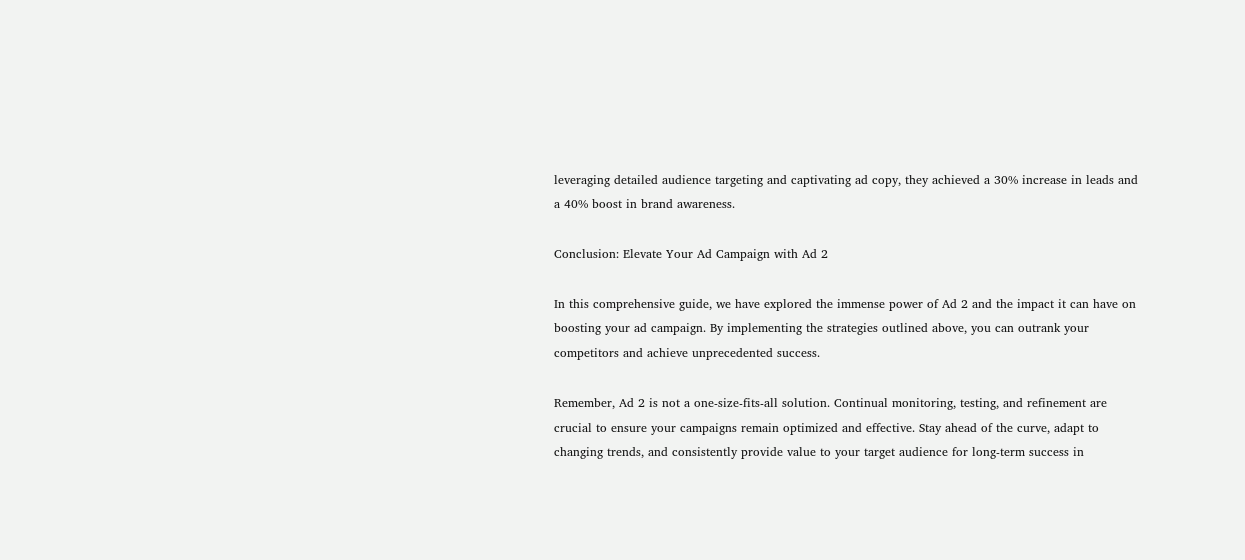leveraging detailed audience targeting and captivating ad copy, they achieved a 30% increase in leads and a 40% boost in brand awareness.

Conclusion: Elevate Your Ad Campaign with Ad 2

In this comprehensive guide, we have explored the immense power of Ad 2 and the impact it can have on boosting your ad campaign. By implementing the strategies outlined above, you can outrank your competitors and achieve unprecedented success.

Remember, Ad 2 is not a one-size-fits-all solution. Continual monitoring, testing, and refinement are crucial to ensure your campaigns remain optimized and effective. Stay ahead of the curve, adapt to changing trends, and consistently provide value to your target audience for long-term success in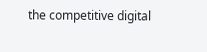the competitive digital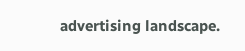advertising landscape.